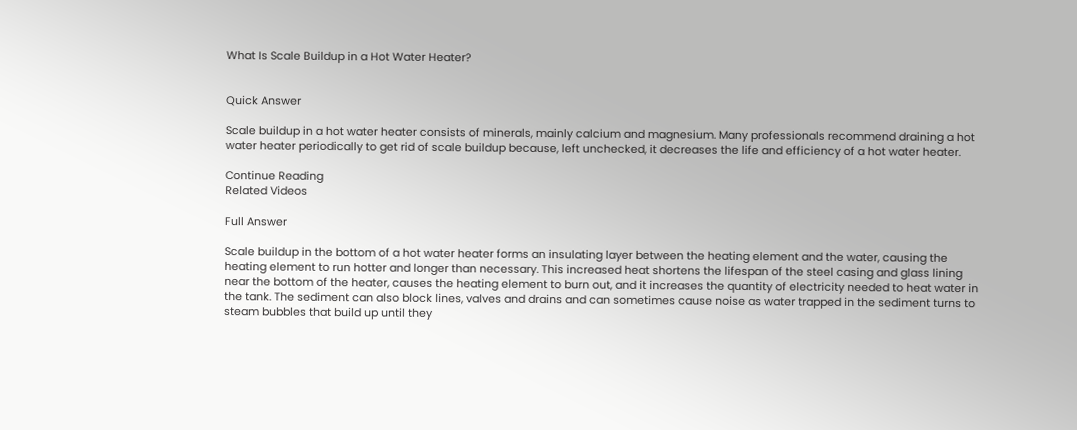What Is Scale Buildup in a Hot Water Heater?


Quick Answer

Scale buildup in a hot water heater consists of minerals, mainly calcium and magnesium. Many professionals recommend draining a hot water heater periodically to get rid of scale buildup because, left unchecked, it decreases the life and efficiency of a hot water heater.

Continue Reading
Related Videos

Full Answer

Scale buildup in the bottom of a hot water heater forms an insulating layer between the heating element and the water, causing the heating element to run hotter and longer than necessary. This increased heat shortens the lifespan of the steel casing and glass lining near the bottom of the heater, causes the heating element to burn out, and it increases the quantity of electricity needed to heat water in the tank. The sediment can also block lines, valves and drains and can sometimes cause noise as water trapped in the sediment turns to steam bubbles that build up until they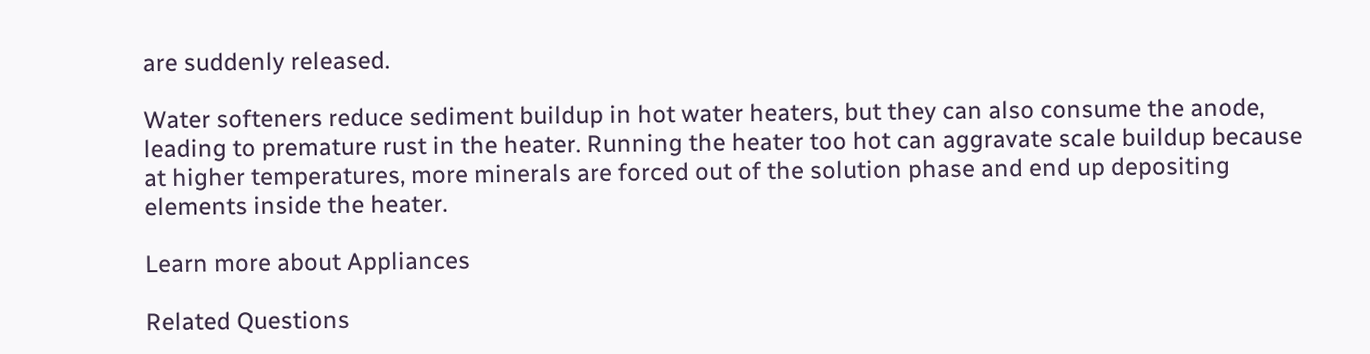are suddenly released.

Water softeners reduce sediment buildup in hot water heaters, but they can also consume the anode, leading to premature rust in the heater. Running the heater too hot can aggravate scale buildup because at higher temperatures, more minerals are forced out of the solution phase and end up depositing elements inside the heater.

Learn more about Appliances

Related Questions